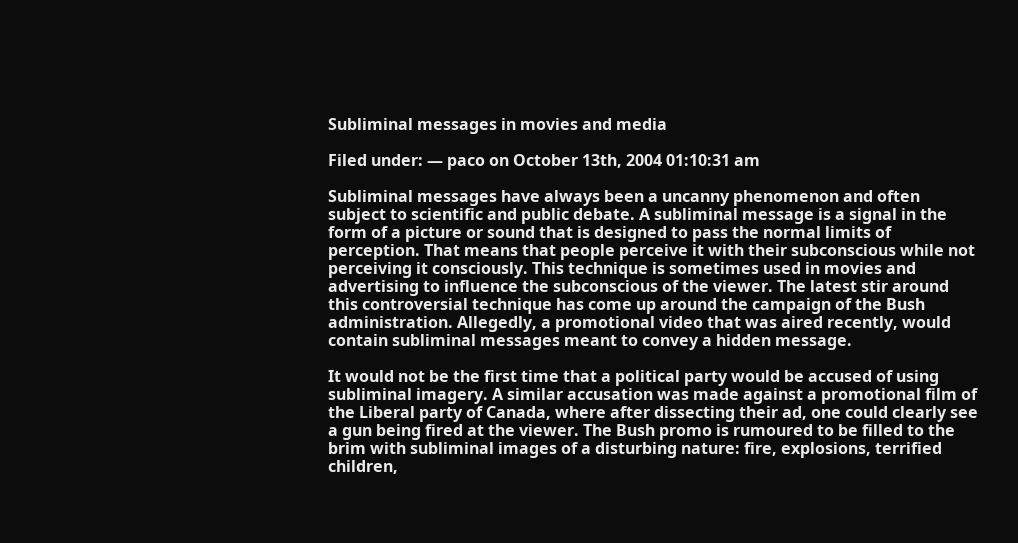Subliminal messages in movies and media

Filed under: — paco on October 13th, 2004 01:10:31 am

Subliminal messages have always been a uncanny phenomenon and often subject to scientific and public debate. A subliminal message is a signal in the form of a picture or sound that is designed to pass the normal limits of perception. That means that people perceive it with their subconscious while not perceiving it consciously. This technique is sometimes used in movies and advertising to influence the subconscious of the viewer. The latest stir around this controversial technique has come up around the campaign of the Bush administration. Allegedly, a promotional video that was aired recently, would contain subliminal messages meant to convey a hidden message.

It would not be the first time that a political party would be accused of using subliminal imagery. A similar accusation was made against a promotional film of the Liberal party of Canada, where after dissecting their ad, one could clearly see a gun being fired at the viewer. The Bush promo is rumoured to be filled to the brim with subliminal images of a disturbing nature: fire, explosions, terrified children,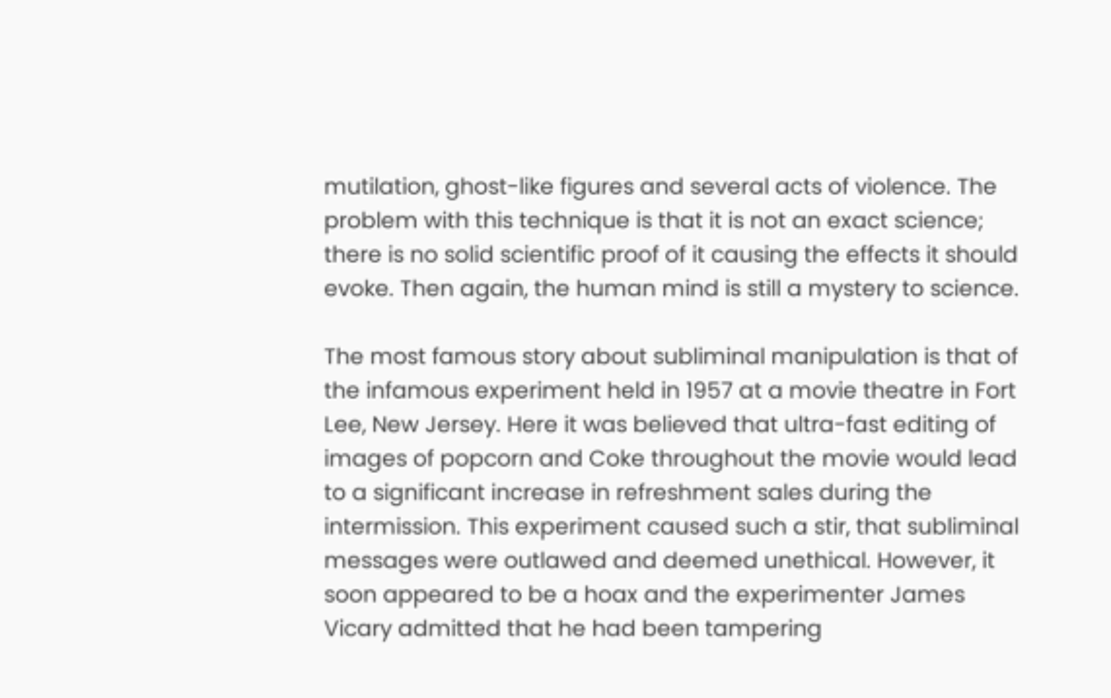mutilation, ghost-like figures and several acts of violence. The problem with this technique is that it is not an exact science; there is no solid scientific proof of it causing the effects it should evoke. Then again, the human mind is still a mystery to science.

The most famous story about subliminal manipulation is that of the infamous experiment held in 1957 at a movie theatre in Fort Lee, New Jersey. Here it was believed that ultra-fast editing of images of popcorn and Coke throughout the movie would lead to a significant increase in refreshment sales during the intermission. This experiment caused such a stir, that subliminal messages were outlawed and deemed unethical. However, it soon appeared to be a hoax and the experimenter James Vicary admitted that he had been tampering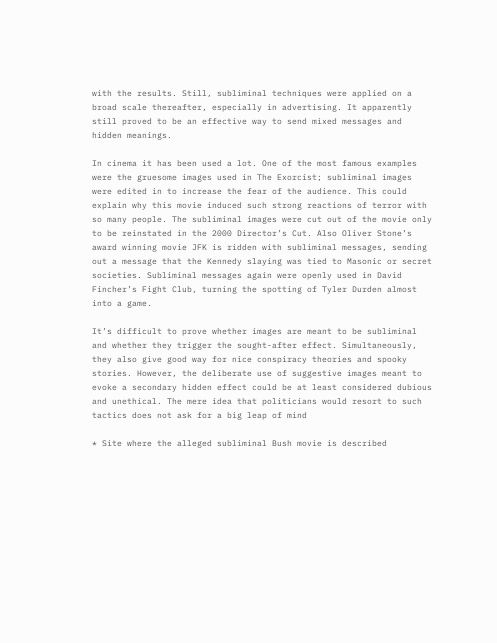with the results. Still, subliminal techniques were applied on a broad scale thereafter, especially in advertising. It apparently still proved to be an effective way to send mixed messages and hidden meanings.

In cinema it has been used a lot. One of the most famous examples were the gruesome images used in The Exorcist; subliminal images were edited in to increase the fear of the audience. This could explain why this movie induced such strong reactions of terror with so many people. The subliminal images were cut out of the movie only to be reinstated in the 2000 Director’s Cut. Also Oliver Stone’s award winning movie JFK is ridden with subliminal messages, sending out a message that the Kennedy slaying was tied to Masonic or secret societies. Subliminal messages again were openly used in David Fincher’s Fight Club, turning the spotting of Tyler Durden almost into a game.

It’s difficult to prove whether images are meant to be subliminal and whether they trigger the sought-after effect. Simultaneously, they also give good way for nice conspiracy theories and spooky stories. However, the deliberate use of suggestive images meant to evoke a secondary hidden effect could be at least considered dubious and unethical. The mere idea that politicians would resort to such tactics does not ask for a big leap of mind

* Site where the alleged subliminal Bush movie is described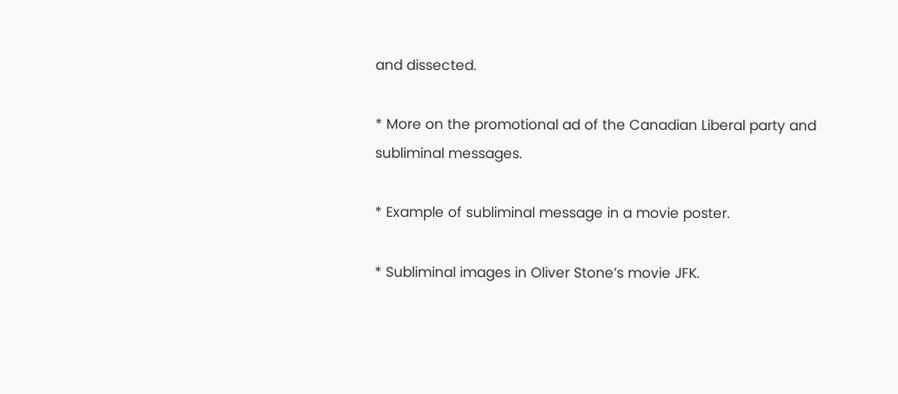and dissected.

* More on the promotional ad of the Canadian Liberal party and subliminal messages.

* Example of subliminal message in a movie poster.

* Subliminal images in Oliver Stone’s movie JFK.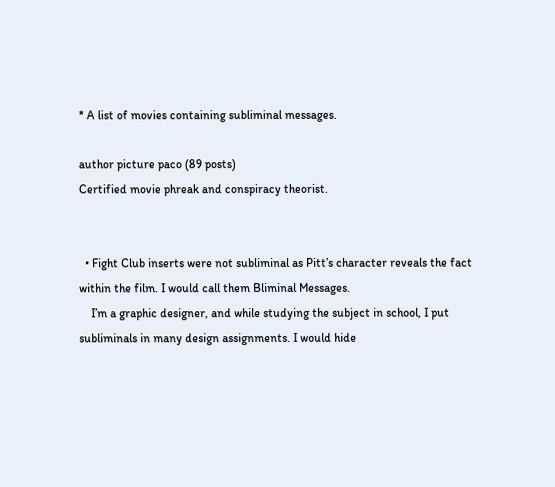* A list of movies containing subliminal messages.

author picture paco (89 posts)
Certified movie phreak and conspiracy theorist.


  • Fight Club inserts were not subliminal as Pitt’s character reveals the fact within the film. I would call them Bliminal Messages.
    I’m a graphic designer, and while studying the subject in school, I put subliminals in many design assignments. I would hide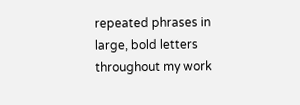repeated phrases in large, bold letters throughout my work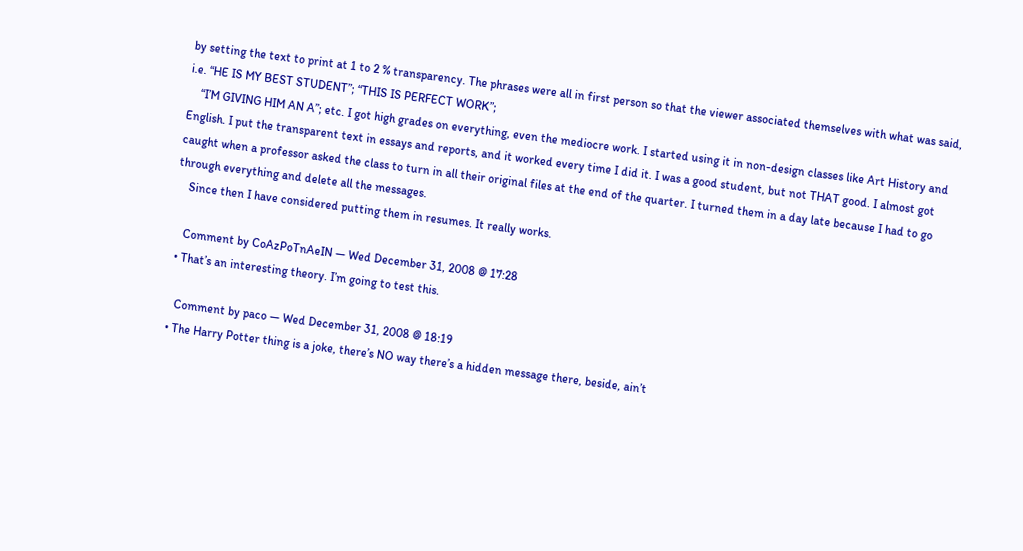by setting the text to print at 1 to 2 % transparency. The phrases were all in first person so that the viewer associated themselves with what was said, i.e. “HE IS MY BEST STUDENT”; “THIS IS PERFECT WORK”;
    “I’M GIVING HIM AN A”; etc. I got high grades on everything, even the mediocre work. I started using it in non-design classes like Art History and English. I put the transparent text in essays and reports, and it worked every time I did it. I was a good student, but not THAT good. I almost got caught when a professor asked the class to turn in all their original files at the end of the quarter. I turned them in a day late because I had to go through everything and delete all the messages.
    Since then I have considered putting them in resumes. It really works.

    Comment by CoAzPoTnAeIN — Wed December 31, 2008 @ 17:28
  • That’s an interesting theory. I’m going to test this.

    Comment by paco — Wed December 31, 2008 @ 18:19
  • The Harry Potter thing is a joke, there’s NO way there’s a hidden message there, beside, ain’t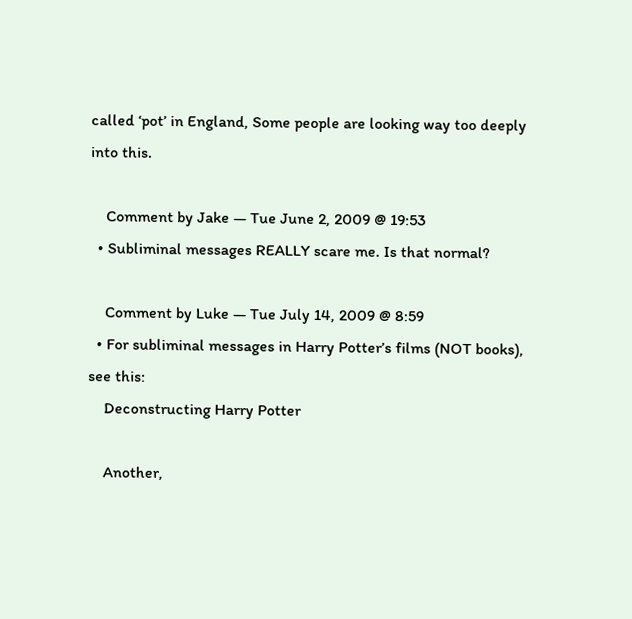called ‘pot’ in England, Some people are looking way too deeply into this.

    Comment by Jake — Tue June 2, 2009 @ 19:53
  • Subliminal messages REALLY scare me. Is that normal?

    Comment by Luke — Tue July 14, 2009 @ 8:59
  • For subliminal messages in Harry Potter’s films (NOT books), see this:
    Deconstructing Harry Potter

    Another,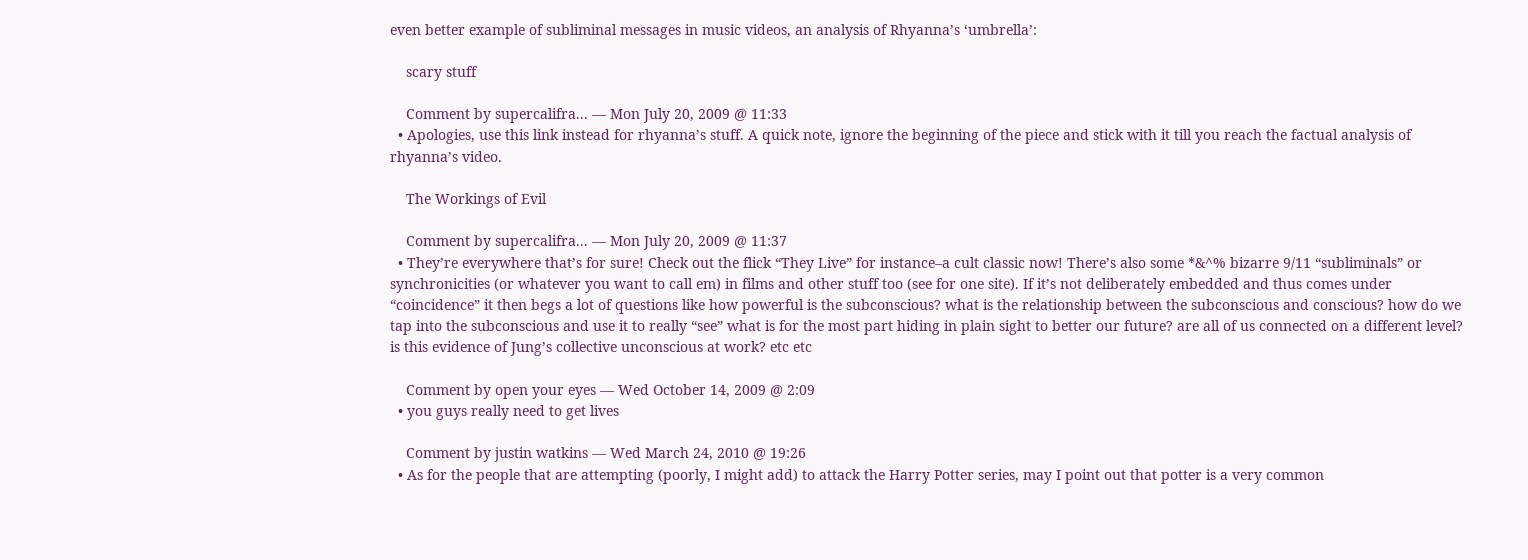even better example of subliminal messages in music videos, an analysis of Rhyanna’s ‘umbrella’:

    scary stuff

    Comment by supercalifra... — Mon July 20, 2009 @ 11:33
  • Apologies, use this link instead for rhyanna’s stuff. A quick note, ignore the beginning of the piece and stick with it till you reach the factual analysis of rhyanna’s video.

    The Workings of Evil

    Comment by supercalifra... — Mon July 20, 2009 @ 11:37
  • They’re everywhere that’s for sure! Check out the flick “They Live” for instance–a cult classic now! There’s also some *&^% bizarre 9/11 “subliminals” or synchronicities (or whatever you want to call em) in films and other stuff too (see for one site). If it’s not deliberately embedded and thus comes under “coincidence” it then begs a lot of questions like how powerful is the subconscious? what is the relationship between the subconscious and conscious? how do we tap into the subconscious and use it to really “see” what is for the most part hiding in plain sight to better our future? are all of us connected on a different level? is this evidence of Jung’s collective unconscious at work? etc etc

    Comment by open your eyes — Wed October 14, 2009 @ 2:09
  • you guys really need to get lives

    Comment by justin watkins — Wed March 24, 2010 @ 19:26
  • As for the people that are attempting (poorly, I might add) to attack the Harry Potter series, may I point out that potter is a very common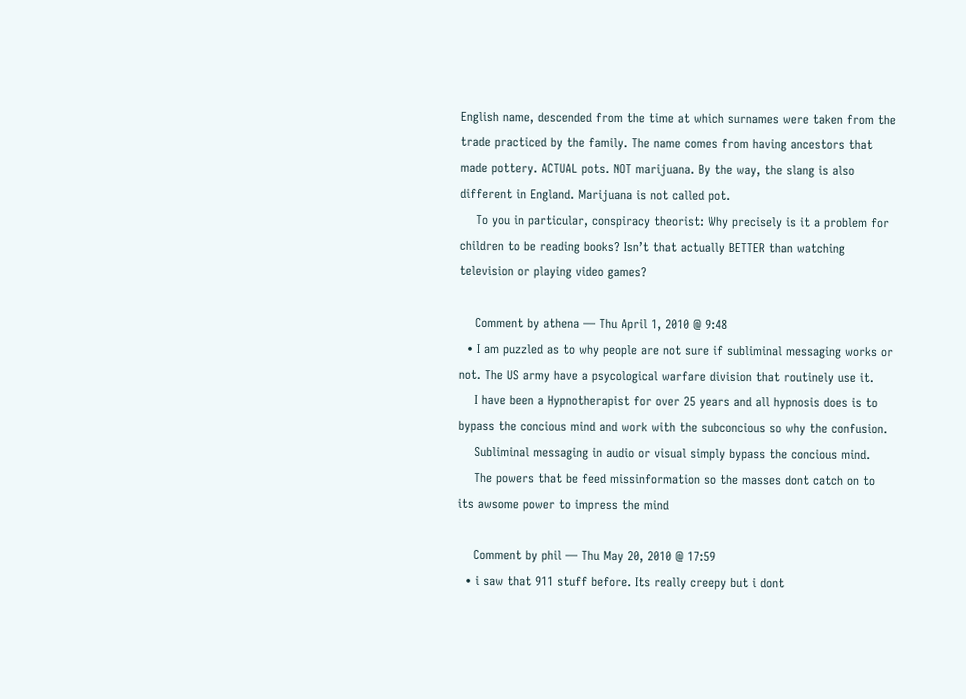English name, descended from the time at which surnames were taken from the trade practiced by the family. The name comes from having ancestors that made pottery. ACTUAL pots. NOT marijuana. By the way, the slang is also different in England. Marijuana is not called pot.
    To you in particular, conspiracy theorist: Why precisely is it a problem for children to be reading books? Isn’t that actually BETTER than watching television or playing video games?

    Comment by athena — Thu April 1, 2010 @ 9:48
  • I am puzzled as to why people are not sure if subliminal messaging works or not. The US army have a psycological warfare division that routinely use it.
    I have been a Hypnotherapist for over 25 years and all hypnosis does is to bypass the concious mind and work with the subconcious so why the confusion.
    Subliminal messaging in audio or visual simply bypass the concious mind.
    The powers that be feed missinformation so the masses dont catch on to its awsome power to impress the mind

    Comment by phil — Thu May 20, 2010 @ 17:59
  • i saw that 911 stuff before. Its really creepy but i dont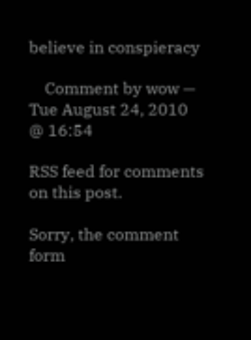believe in conspieracy

    Comment by wow — Tue August 24, 2010 @ 16:54

RSS feed for comments on this post.

Sorry, the comment form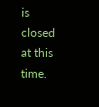is closed at this time.